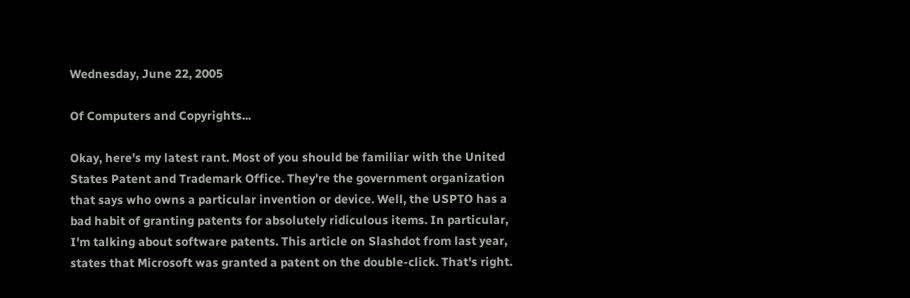Wednesday, June 22, 2005

Of Computers and Copyrights...

Okay, here's my latest rant. Most of you should be familiar with the United States Patent and Trademark Office. They're the government organization that says who owns a particular invention or device. Well, the USPTO has a bad habit of granting patents for absolutely ridiculous items. In particular, I'm talking about software patents. This article on Slashdot from last year, states that Microsoft was granted a patent on the double-click. That's right.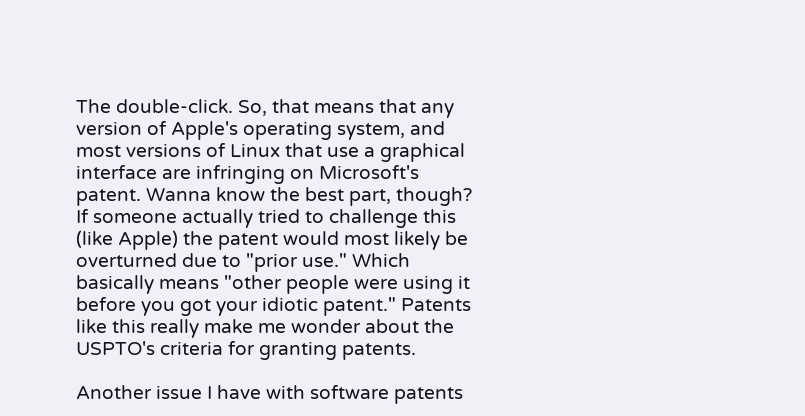The double-click. So, that means that any version of Apple's operating system, and most versions of Linux that use a graphical interface are infringing on Microsoft's patent. Wanna know the best part, though? If someone actually tried to challenge this (like Apple) the patent would most likely be overturned due to "prior use." Which basically means "other people were using it before you got your idiotic patent." Patents like this really make me wonder about the USPTO's criteria for granting patents.

Another issue I have with software patents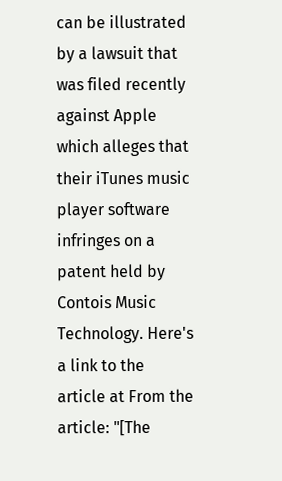can be illustrated by a lawsuit that was filed recently against Apple which alleges that their iTunes music player software infringes on a patent held by Contois Music Technology. Here's a link to the article at From the article: "[The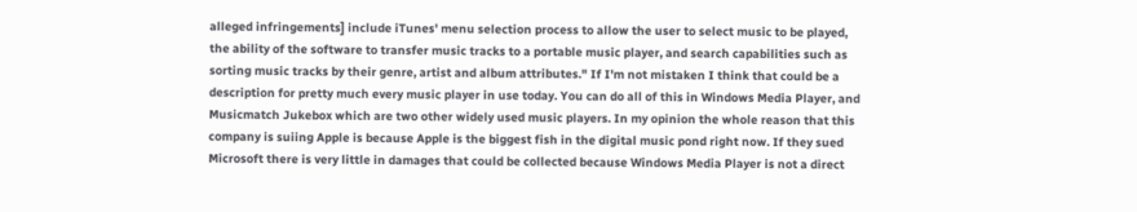alleged infringements] include iTunes' menu selection process to allow the user to select music to be played, the ability of the software to transfer music tracks to a portable music player, and search capabilities such as sorting music tracks by their genre, artist and album attributes." If I'm not mistaken I think that could be a description for pretty much every music player in use today. You can do all of this in Windows Media Player, and Musicmatch Jukebox which are two other widely used music players. In my opinion the whole reason that this company is suiing Apple is because Apple is the biggest fish in the digital music pond right now. If they sued Microsoft there is very little in damages that could be collected because Windows Media Player is not a direct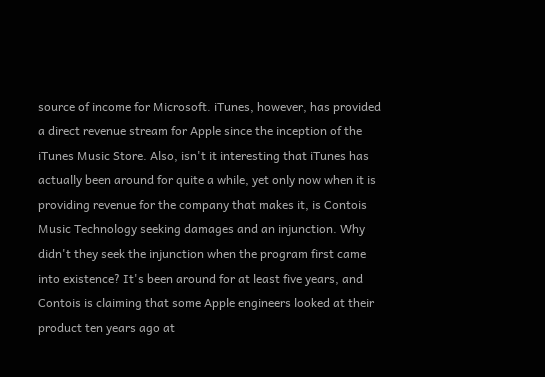source of income for Microsoft. iTunes, however, has provided a direct revenue stream for Apple since the inception of the iTunes Music Store. Also, isn't it interesting that iTunes has actually been around for quite a while, yet only now when it is providing revenue for the company that makes it, is Contois Music Technology seeking damages and an injunction. Why didn't they seek the injunction when the program first came into existence? It's been around for at least five years, and Contois is claiming that some Apple engineers looked at their product ten years ago at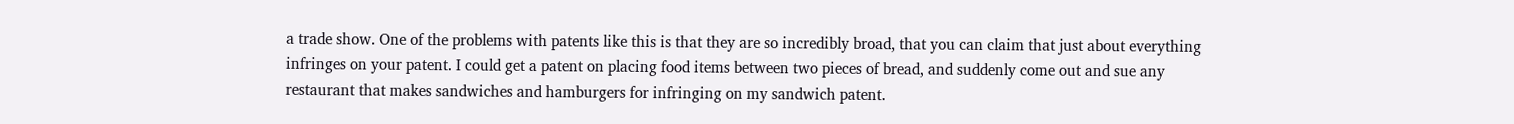a trade show. One of the problems with patents like this is that they are so incredibly broad, that you can claim that just about everything infringes on your patent. I could get a patent on placing food items between two pieces of bread, and suddenly come out and sue any restaurant that makes sandwiches and hamburgers for infringing on my sandwich patent.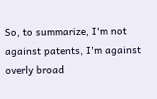So, to summarize, I'm not against patents, I'm against overly broad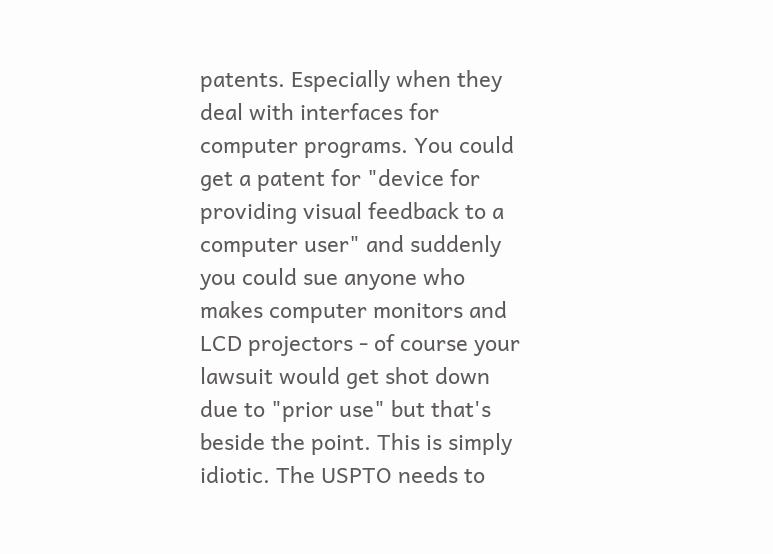patents. Especially when they deal with interfaces for computer programs. You could get a patent for "device for providing visual feedback to a computer user" and suddenly you could sue anyone who makes computer monitors and LCD projectors - of course your lawsuit would get shot down due to "prior use" but that's beside the point. This is simply idiotic. The USPTO needs to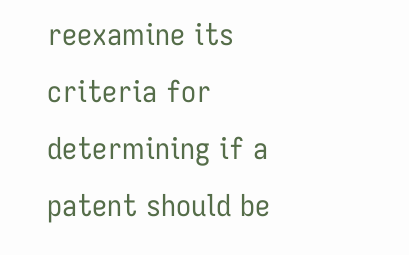reexamine its criteria for determining if a patent should be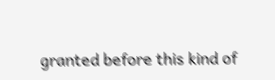granted before this kind of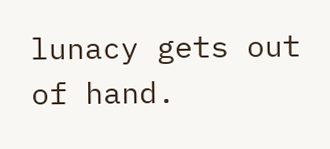lunacy gets out of hand.